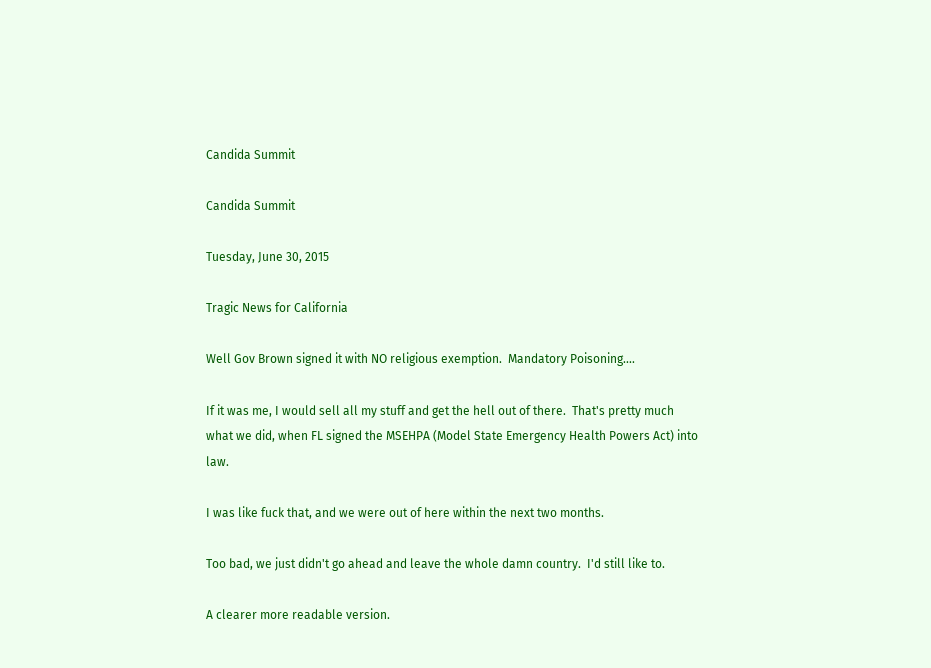Candida Summit

Candida Summit

Tuesday, June 30, 2015

Tragic News for California

Well Gov Brown signed it with NO religious exemption.  Mandatory Poisoning....

If it was me, I would sell all my stuff and get the hell out of there.  That's pretty much what we did, when FL signed the MSEHPA (Model State Emergency Health Powers Act) into law.

I was like fuck that, and we were out of here within the next two months.

Too bad, we just didn't go ahead and leave the whole damn country.  I'd still like to.

A clearer more readable version.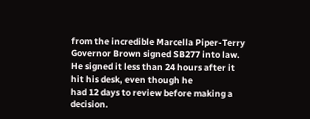from the incredible Marcella Piper-Terry
Governor Brown signed SB277 into law.
He signed it less than 24 hours after it hit his desk, even though he
had 12 days to review before making a decision.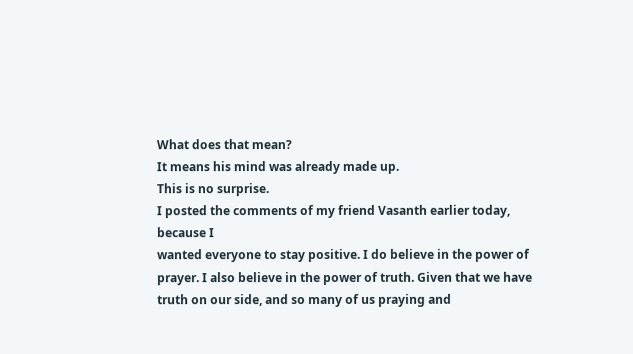What does that mean?
It means his mind was already made up.
This is no surprise.
I posted the comments of my friend Vasanth earlier today, because I
wanted everyone to stay positive. I do believe in the power of
prayer. I also believe in the power of truth. Given that we have
truth on our side, and so many of us praying and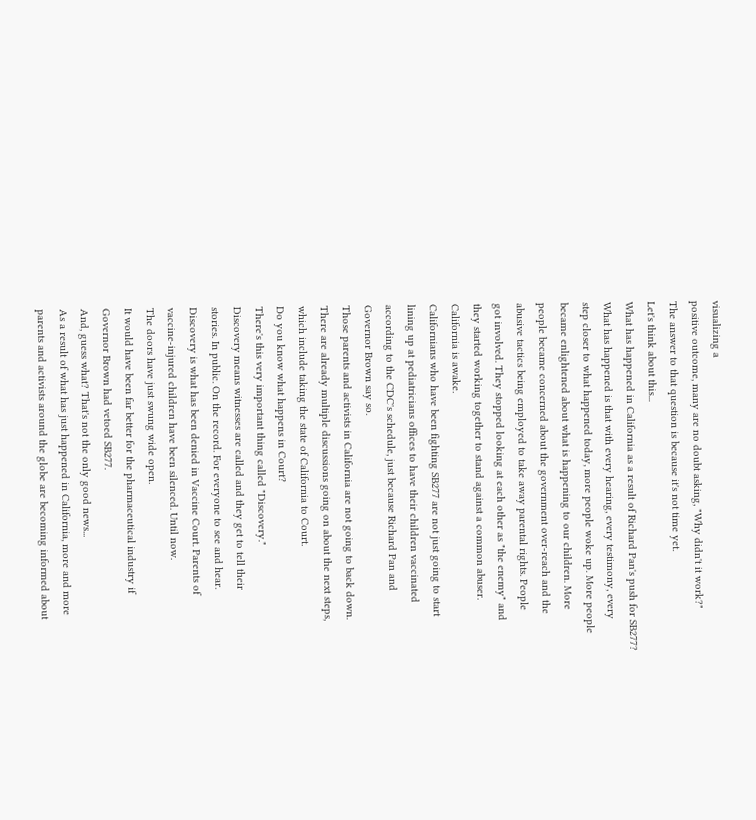visualizing a
positive outcome, many are no doubt asking, "Why didn't it work?"
The answer to that question is because it's not time yet.
Let's think about this...
What has happened in California as a result of Richard Pan's push for SB277?
What has happened is that with every hearing, every testimony, every
step closer to what happened today, more people woke up. More people
became enlightened about what is happening to our children. More
people became concerned about the government over-reach and the
abusive tactics being employed to take away parental rights. People
got involved. They stopped looking at each other as "the enemy" and
they started working together to stand against a common abuser.
California is awake.
Californians who have been fighting SB277 are not just going to start
lining up at pediatricians offices to have their children vaccinated
according to the CDC's schedule, just because Richard Pan and
Governor Brown say so.
Those parents and activists in California are not going to back down.
There are already multiple discussions going on about the next steps,
which include taking the state of California to Court.
Do you know what happens in Court?
There's this very important thing called "Discovery."
Discovery means witnesses are called and they get to tell their
stories. In public. On the record. For everyone to see and hear.
Discovery is what has been denied in Vaccine Court. Parents of
vaccine-injured children have been silenced. Until now.
The doors have just swung wide open.
It would have been far better for the pharmaceutical industry if
Governor Brown had vetoed SB277.
And, guess what? That's not the only good news...
As a result of what has just happened in California, more and more
parents and activists around the globe are becoming informed about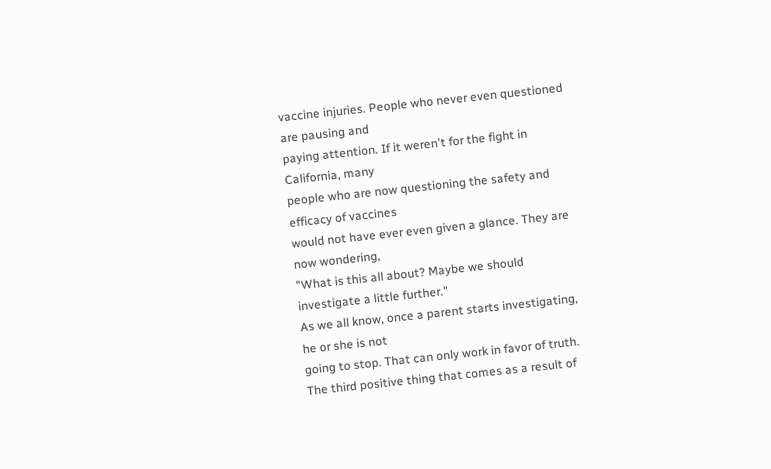vaccine injuries. People who never even questioned are pausing and
paying attention. If it weren't for the fight in California, many
people who are now questioning the safety and efficacy of vaccines
would not have ever even given a glance. They are now wondering,
"What is this all about? Maybe we should investigate a little further."
As we all know, once a parent starts investigating, he or she is not
going to stop. That can only work in favor of truth.
The third positive thing that comes as a result of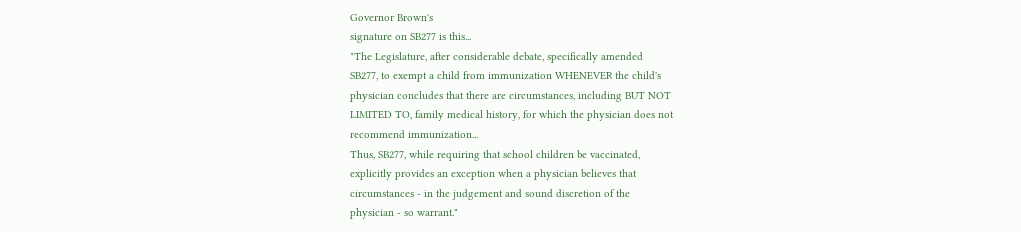Governor Brown's
signature on SB277 is this...
"The Legislature, after considerable debate, specifically amended
SB277, to exempt a child from immunization WHENEVER the child's
physician concludes that there are circumstances, including BUT NOT
LIMITED TO, family medical history, for which the physician does not
recommend immunization...
Thus, SB277, while requiring that school children be vaccinated,
explicitly provides an exception when a physician believes that
circumstances - in the judgement and sound discretion of the
physician - so warrant."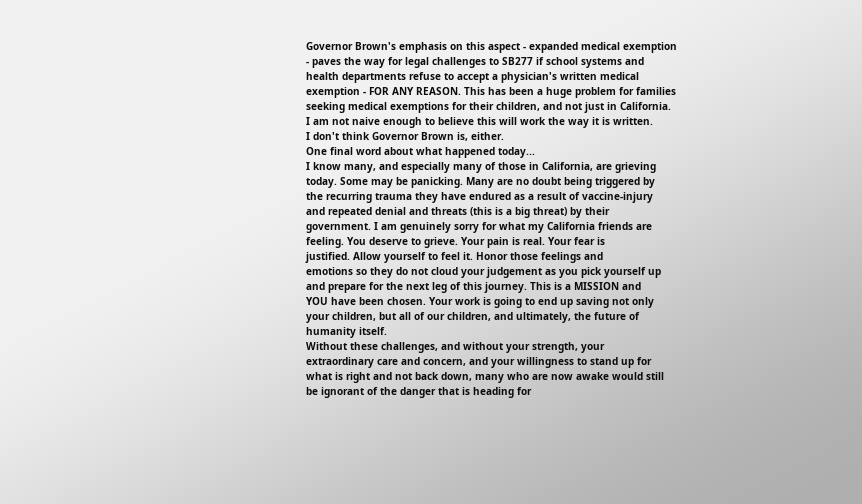Governor Brown's emphasis on this aspect - expanded medical exemption
- paves the way for legal challenges to SB277 if school systems and
health departments refuse to accept a physician's written medical
exemption - FOR ANY REASON. This has been a huge problem for families
seeking medical exemptions for their children, and not just in California.
I am not naive enough to believe this will work the way it is written.
I don't think Governor Brown is, either.
One final word about what happened today...
I know many, and especially many of those in California, are grieving
today. Some may be panicking. Many are no doubt being triggered by
the recurring trauma they have endured as a result of vaccine-injury
and repeated denial and threats (this is a big threat) by their
government. I am genuinely sorry for what my California friends are
feeling. You deserve to grieve. Your pain is real. Your fear is
justified. Allow yourself to feel it. Honor those feelings and
emotions so they do not cloud your judgement as you pick yourself up
and prepare for the next leg of this journey. This is a MISSION and
YOU have been chosen. Your work is going to end up saving not only
your children, but all of our children, and ultimately, the future of
humanity itself.
Without these challenges, and without your strength, your
extraordinary care and concern, and your willingness to stand up for
what is right and not back down, many who are now awake would still
be ignorant of the danger that is heading for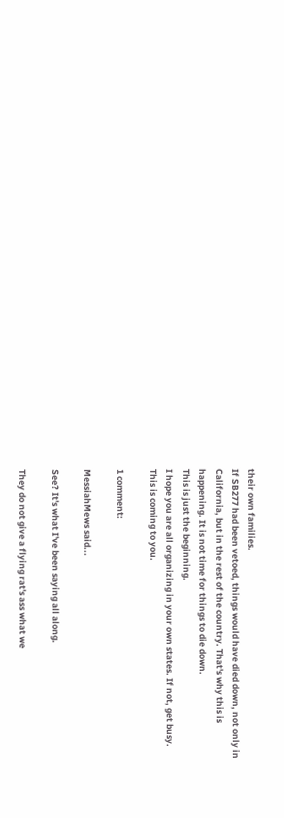their own families.
If SB277 had been vetoed, things would have died down, not only in
California, but in the rest of the country. That's why this is
happening. It is not time for things to die down.
This is just the beginning.
I hope you are all organizing in your own states. If not, get busy.
This is coming to you.

1 comment:

MessiahMews said...

See? It's what I've been saying all along.

They do not give a flying rat's ass what we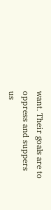want. Their goals are to oppress and suppers us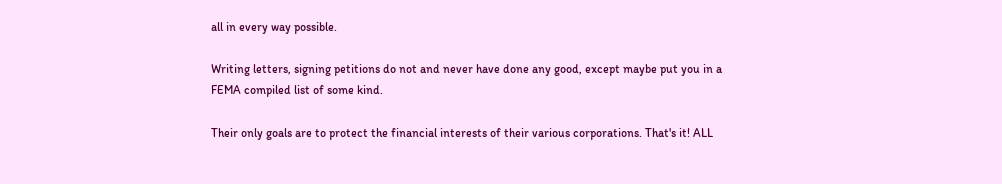all in every way possible.

Writing letters, signing petitions do not and never have done any good, except maybe put you in a FEMA compiled list of some kind.

Their only goals are to protect the financial interests of their various corporations. That's it! ALL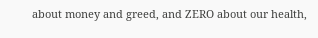about money and greed, and ZERO about our health,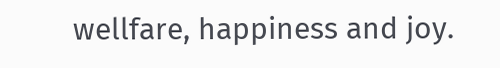wellfare, happiness and joy.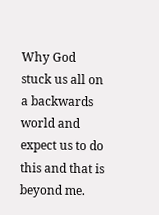Why God stuck us all on a backwards world and expect us to do this and that is beyond me.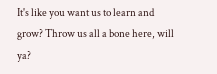It's like you want us to learn and grow? Throw us all a bone here, will ya?